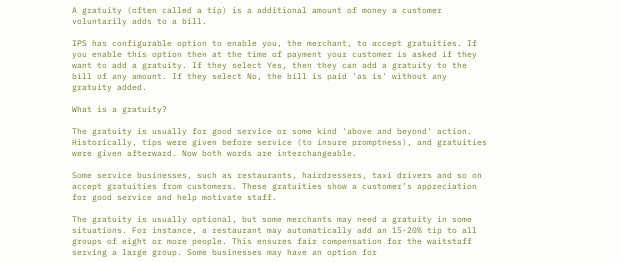A gratuity (often called a tip) is a additional amount of money a customer voluntarily adds to a bill.

IPS has configurable option to enable you, the merchant, to accept gratuities. If you enable this option then at the time of payment your customer is asked if they want to add a gratuity. If they select Yes, then they can add a gratuity to the bill of any amount. If they select No, the bill is paid 'as is' without any gratuity added.

What is a gratuity?

The gratuity is usually for good service or some kind 'above and beyond' action. Historically, tips were given before service (to insure promptness), and gratuities were given afterward. Now both words are interchangeable.

Some service businesses, such as restaurants, hairdressers, taxi drivers and so on accept gratuities from customers. These gratuities show a customer’s appreciation for good service and help motivate staff.

The gratuity is usually optional, but some merchants may need a gratuity in some situations. For instance, a restaurant may automatically add an 15-20% tip to all groups of eight or more people. This ensures fair compensation for the waitstaff serving a large group. Some businesses may have an option for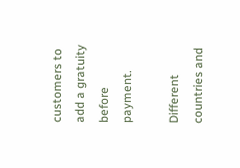customers to add a gratuity before payment.

Different countries and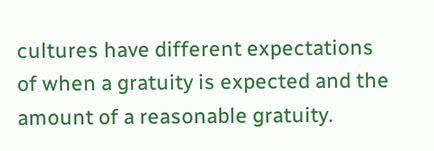cultures have different expectations of when a gratuity is expected and the amount of a reasonable gratuity.